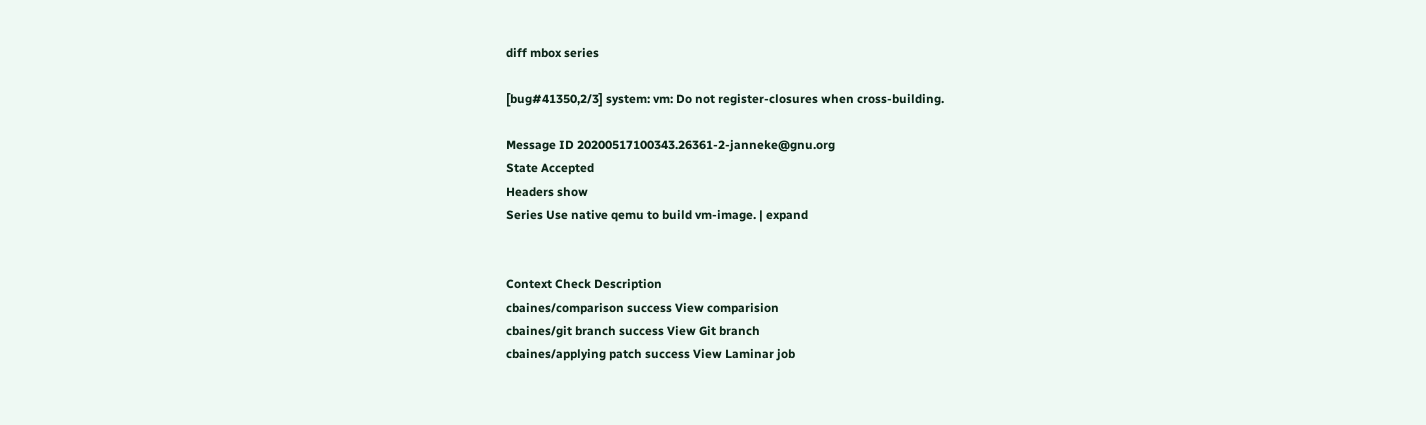diff mbox series

[bug#41350,2/3] system: vm: Do not register-closures when cross-building.

Message ID 20200517100343.26361-2-janneke@gnu.org
State Accepted
Headers show
Series Use native qemu to build vm-image. | expand


Context Check Description
cbaines/comparison success View comparision
cbaines/git branch success View Git branch
cbaines/applying patch success View Laminar job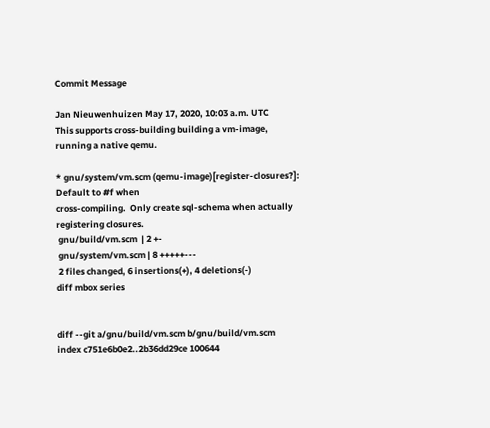Commit Message

Jan Nieuwenhuizen May 17, 2020, 10:03 a.m. UTC
This supports cross-building building a vm-image, running a native qemu.

* gnu/system/vm.scm (qemu-image)[register-closures?]: Default to #f when
cross-compiling.  Only create sql-schema when actually registering closures.
 gnu/build/vm.scm  | 2 +-
 gnu/system/vm.scm | 8 +++++---
 2 files changed, 6 insertions(+), 4 deletions(-)
diff mbox series


diff --git a/gnu/build/vm.scm b/gnu/build/vm.scm
index c751e6b0e2..2b36dd29ce 100644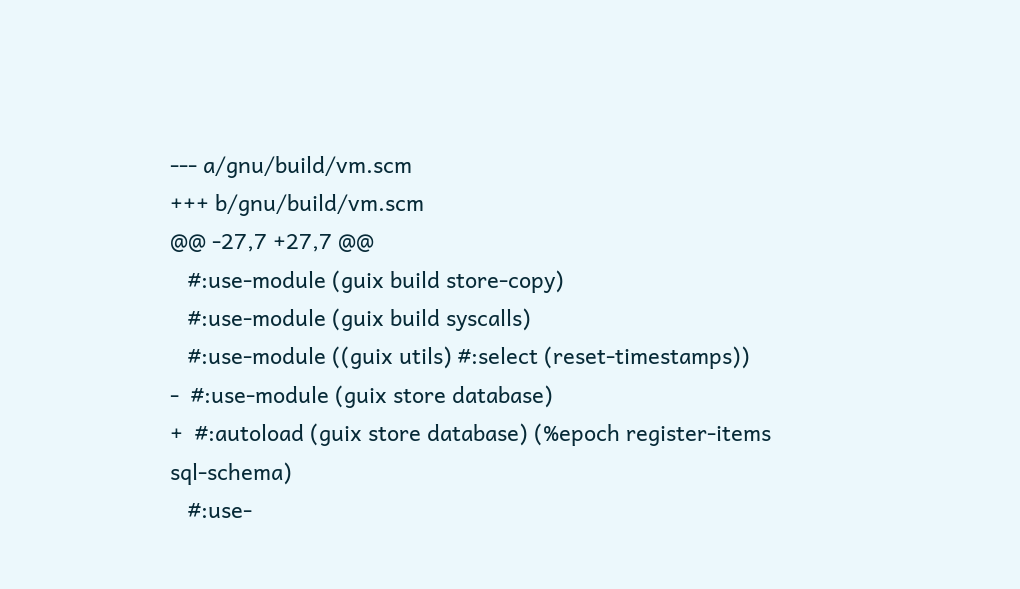--- a/gnu/build/vm.scm
+++ b/gnu/build/vm.scm
@@ -27,7 +27,7 @@
   #:use-module (guix build store-copy)
   #:use-module (guix build syscalls)
   #:use-module ((guix utils) #:select (reset-timestamps))
-  #:use-module (guix store database)
+  #:autoload (guix store database) (%epoch register-items sql-schema)
   #:use-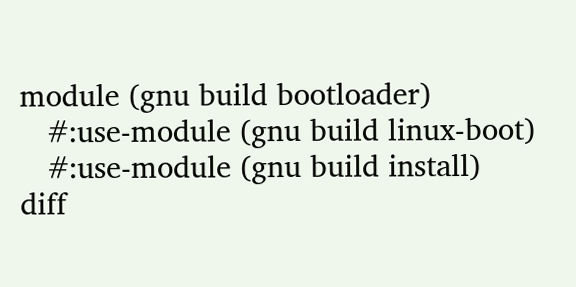module (gnu build bootloader)
   #:use-module (gnu build linux-boot)
   #:use-module (gnu build install)
diff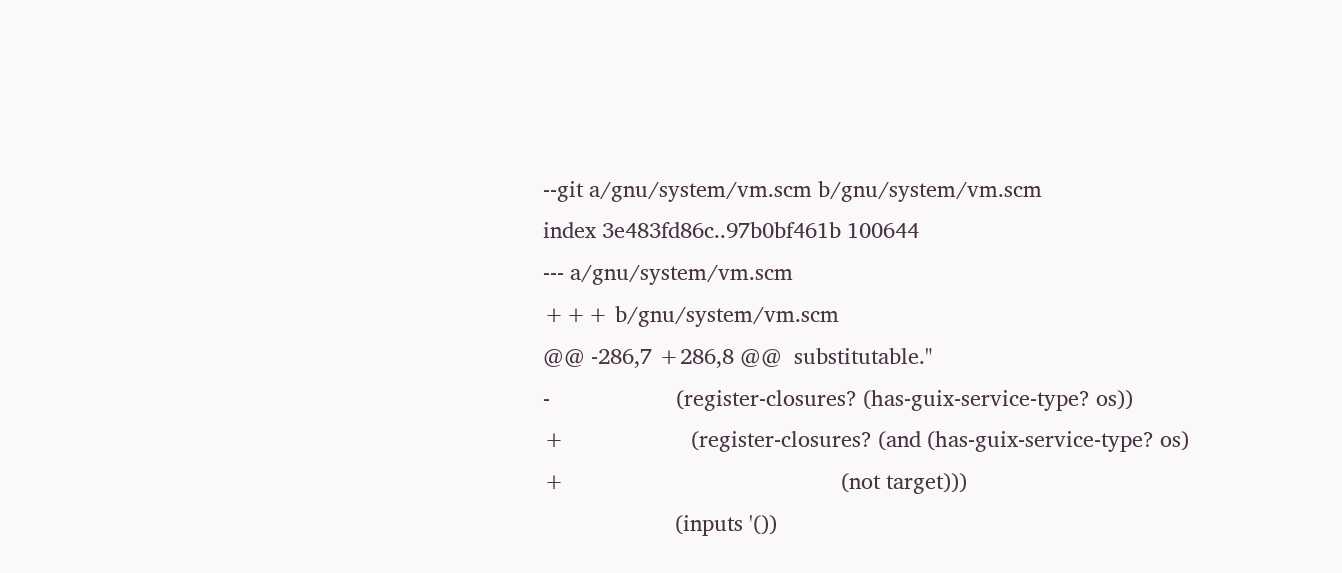--git a/gnu/system/vm.scm b/gnu/system/vm.scm
index 3e483fd86c..97b0bf461b 100644
--- a/gnu/system/vm.scm
+++ b/gnu/system/vm.scm
@@ -286,7 +286,8 @@  substitutable."
-                     (register-closures? (has-guix-service-type? os))
+                     (register-closures? (and (has-guix-service-type? os)
+                                              (not target)))
                      (inputs '())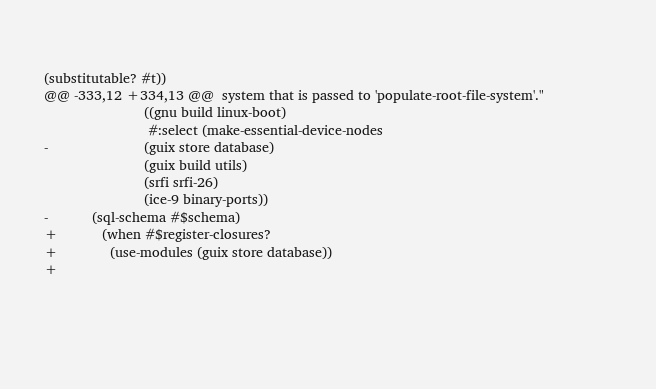(substitutable? #t))
@@ -333,12 +334,13 @@  system that is passed to 'populate-root-file-system'."
                         ((gnu build linux-boot)
                          #:select (make-essential-device-nodes
-                        (guix store database)
                         (guix build utils)
                         (srfi srfi-26)
                         (ice-9 binary-ports))
-           (sql-schema #$schema)
+           (when #$register-closures?
+             (use-modules (guix store database))
+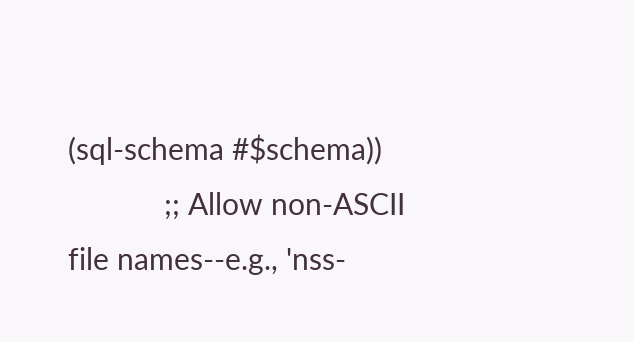(sql-schema #$schema))
            ;; Allow non-ASCII file names--e.g., 'nss-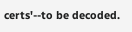certs'--to be decoded.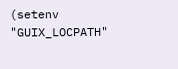(setenv "GUIX_LOCPATH"